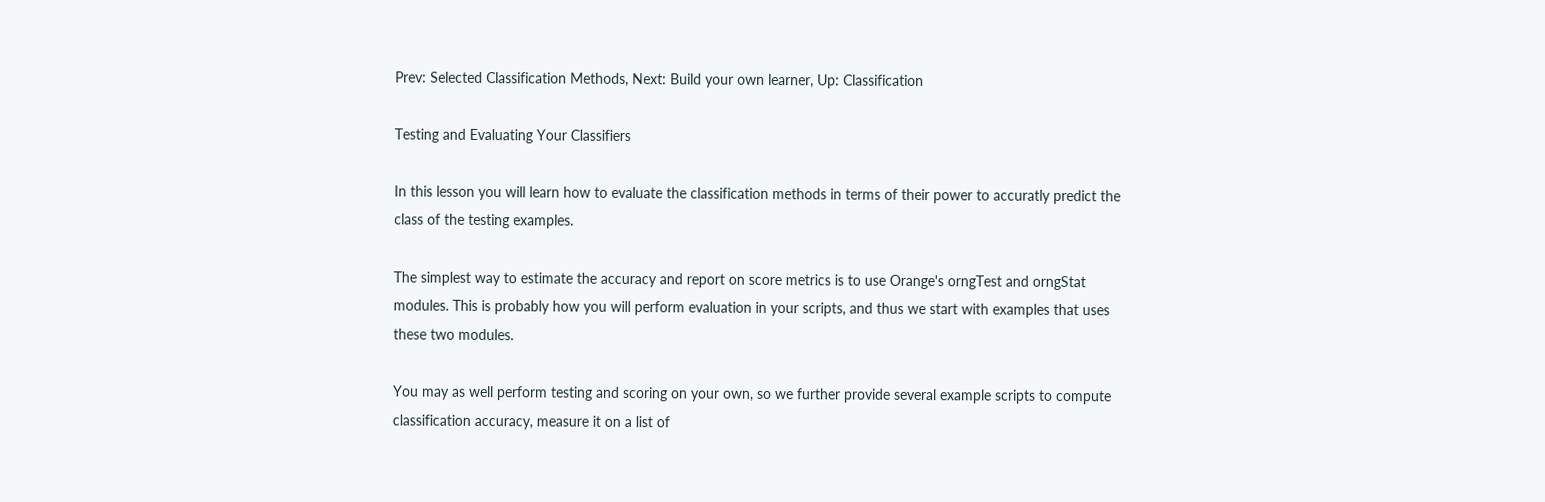Prev: Selected Classification Methods, Next: Build your own learner, Up: Classification

Testing and Evaluating Your Classifiers

In this lesson you will learn how to evaluate the classification methods in terms of their power to accuratly predict the class of the testing examples.

The simplest way to estimate the accuracy and report on score metrics is to use Orange's orngTest and orngStat modules. This is probably how you will perform evaluation in your scripts, and thus we start with examples that uses these two modules.

You may as well perform testing and scoring on your own, so we further provide several example scripts to compute classification accuracy, measure it on a list of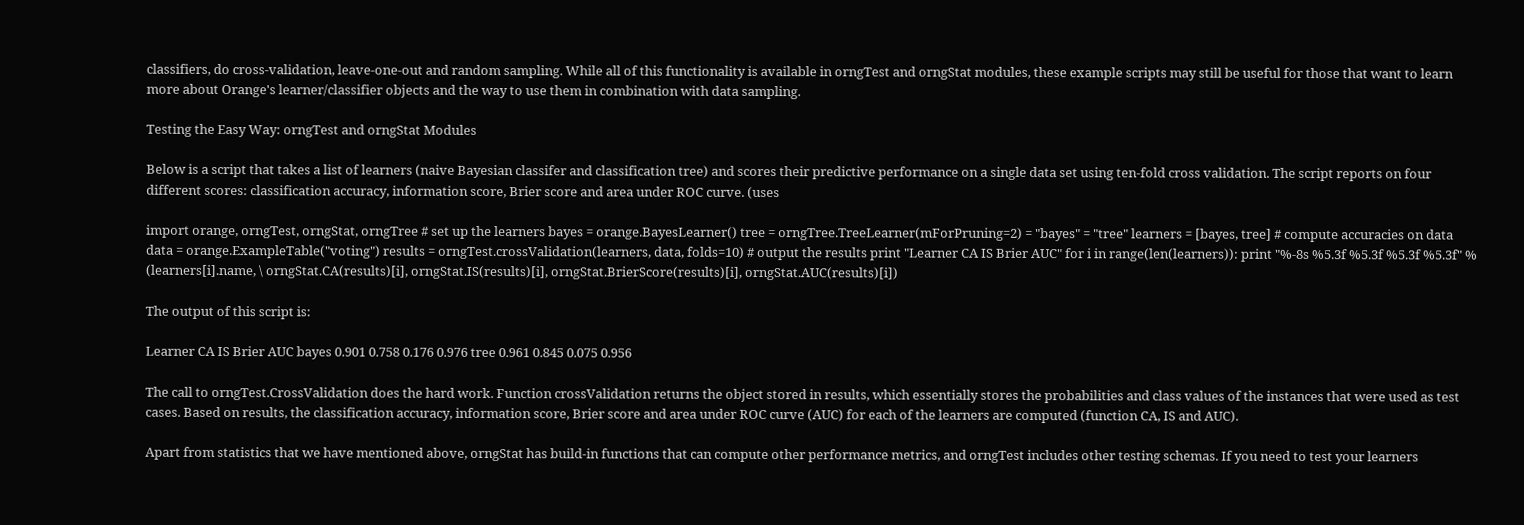classifiers, do cross-validation, leave-one-out and random sampling. While all of this functionality is available in orngTest and orngStat modules, these example scripts may still be useful for those that want to learn more about Orange's learner/classifier objects and the way to use them in combination with data sampling.

Testing the Easy Way: orngTest and orngStat Modules

Below is a script that takes a list of learners (naive Bayesian classifer and classification tree) and scores their predictive performance on a single data set using ten-fold cross validation. The script reports on four different scores: classification accuracy, information score, Brier score and area under ROC curve. (uses

import orange, orngTest, orngStat, orngTree # set up the learners bayes = orange.BayesLearner() tree = orngTree.TreeLearner(mForPruning=2) = "bayes" = "tree" learners = [bayes, tree] # compute accuracies on data data = orange.ExampleTable("voting") results = orngTest.crossValidation(learners, data, folds=10) # output the results print "Learner CA IS Brier AUC" for i in range(len(learners)): print "%-8s %5.3f %5.3f %5.3f %5.3f" % (learners[i].name, \ orngStat.CA(results)[i], orngStat.IS(results)[i], orngStat.BrierScore(results)[i], orngStat.AUC(results)[i])

The output of this script is:

Learner CA IS Brier AUC bayes 0.901 0.758 0.176 0.976 tree 0.961 0.845 0.075 0.956

The call to orngTest.CrossValidation does the hard work. Function crossValidation returns the object stored in results, which essentially stores the probabilities and class values of the instances that were used as test cases. Based on results, the classification accuracy, information score, Brier score and area under ROC curve (AUC) for each of the learners are computed (function CA, IS and AUC).

Apart from statistics that we have mentioned above, orngStat has build-in functions that can compute other performance metrics, and orngTest includes other testing schemas. If you need to test your learners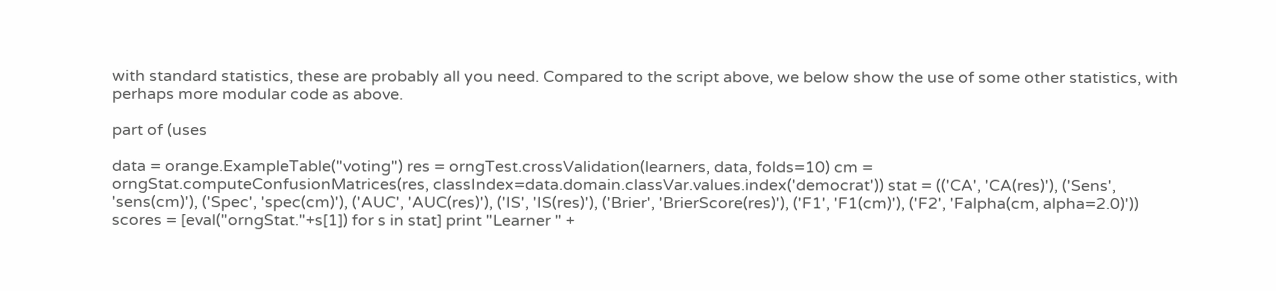with standard statistics, these are probably all you need. Compared to the script above, we below show the use of some other statistics, with perhaps more modular code as above.

part of (uses

data = orange.ExampleTable("voting") res = orngTest.crossValidation(learners, data, folds=10) cm = orngStat.computeConfusionMatrices(res, classIndex=data.domain.classVar.values.index('democrat')) stat = (('CA', 'CA(res)'), ('Sens', 'sens(cm)'), ('Spec', 'spec(cm)'), ('AUC', 'AUC(res)'), ('IS', 'IS(res)'), ('Brier', 'BrierScore(res)'), ('F1', 'F1(cm)'), ('F2', 'Falpha(cm, alpha=2.0)')) scores = [eval("orngStat."+s[1]) for s in stat] print "Learner " +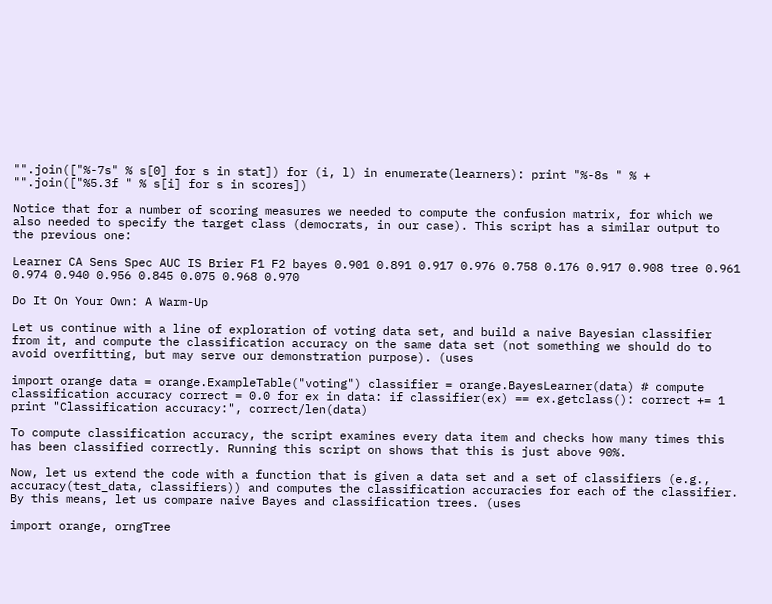"".join(["%-7s" % s[0] for s in stat]) for (i, l) in enumerate(learners): print "%-8s " % + "".join(["%5.3f " % s[i] for s in scores])

Notice that for a number of scoring measures we needed to compute the confusion matrix, for which we also needed to specify the target class (democrats, in our case). This script has a similar output to the previous one:

Learner CA Sens Spec AUC IS Brier F1 F2 bayes 0.901 0.891 0.917 0.976 0.758 0.176 0.917 0.908 tree 0.961 0.974 0.940 0.956 0.845 0.075 0.968 0.970

Do It On Your Own: A Warm-Up

Let us continue with a line of exploration of voting data set, and build a naive Bayesian classifier from it, and compute the classification accuracy on the same data set (not something we should do to avoid overfitting, but may serve our demonstration purpose). (uses

import orange data = orange.ExampleTable("voting") classifier = orange.BayesLearner(data) # compute classification accuracy correct = 0.0 for ex in data: if classifier(ex) == ex.getclass(): correct += 1 print "Classification accuracy:", correct/len(data)

To compute classification accuracy, the script examines every data item and checks how many times this has been classified correctly. Running this script on shows that this is just above 90%.

Now, let us extend the code with a function that is given a data set and a set of classifiers (e.g., accuracy(test_data, classifiers)) and computes the classification accuracies for each of the classifier. By this means, let us compare naive Bayes and classification trees. (uses

import orange, orngTree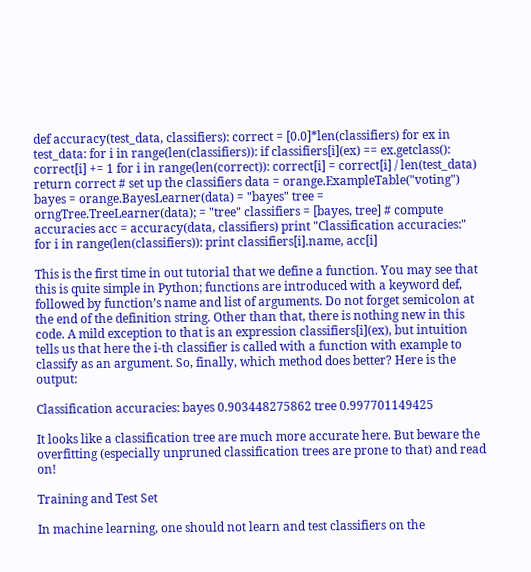def accuracy(test_data, classifiers): correct = [0.0]*len(classifiers) for ex in test_data: for i in range(len(classifiers)): if classifiers[i](ex) == ex.getclass(): correct[i] += 1 for i in range(len(correct)): correct[i] = correct[i] / len(test_data) return correct # set up the classifiers data = orange.ExampleTable("voting") bayes = orange.BayesLearner(data) = "bayes" tree = orngTree.TreeLearner(data); = "tree" classifiers = [bayes, tree] # compute accuracies acc = accuracy(data, classifiers) print "Classification accuracies:" for i in range(len(classifiers)): print classifiers[i].name, acc[i]

This is the first time in out tutorial that we define a function. You may see that this is quite simple in Python; functions are introduced with a keyword def, followed by function’s name and list of arguments. Do not forget semicolon at the end of the definition string. Other than that, there is nothing new in this code. A mild exception to that is an expression classifiers[i](ex), but intuition tells us that here the i-th classifier is called with a function with example to classify as an argument. So, finally, which method does better? Here is the output:

Classification accuracies: bayes 0.903448275862 tree 0.997701149425

It looks like a classification tree are much more accurate here. But beware the overfitting (especially unpruned classification trees are prone to that) and read on!

Training and Test Set

In machine learning, one should not learn and test classifiers on the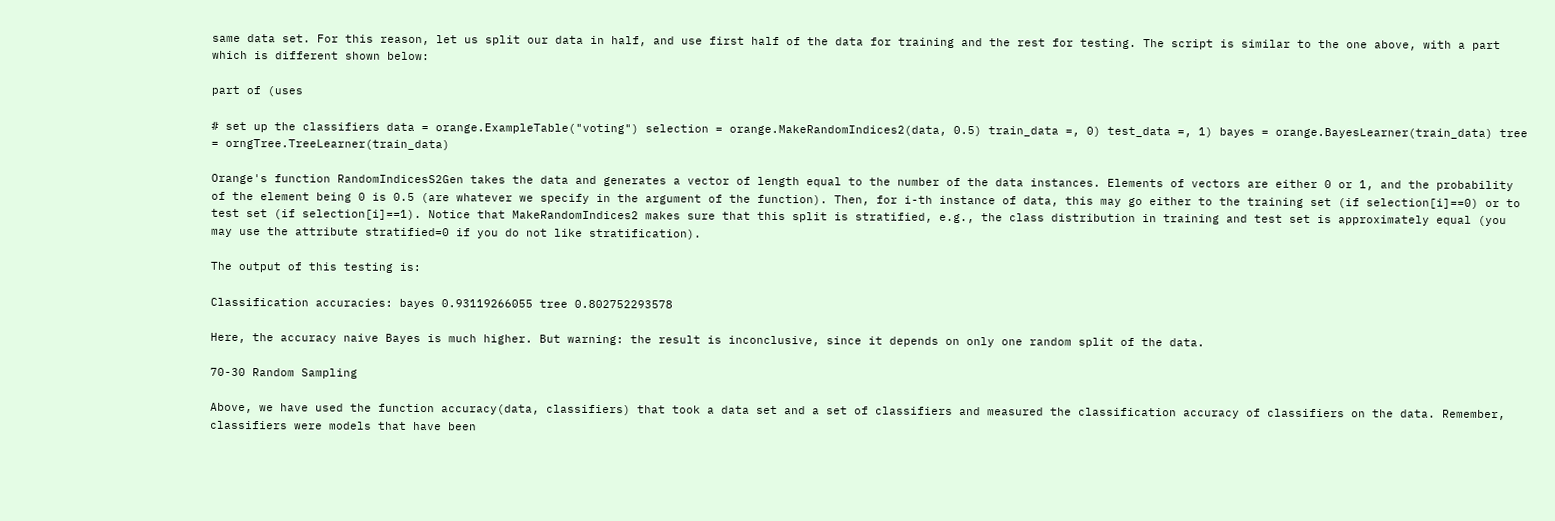same data set. For this reason, let us split our data in half, and use first half of the data for training and the rest for testing. The script is similar to the one above, with a part which is different shown below:

part of (uses

# set up the classifiers data = orange.ExampleTable("voting") selection = orange.MakeRandomIndices2(data, 0.5) train_data =, 0) test_data =, 1) bayes = orange.BayesLearner(train_data) tree = orngTree.TreeLearner(train_data)

Orange's function RandomIndicesS2Gen takes the data and generates a vector of length equal to the number of the data instances. Elements of vectors are either 0 or 1, and the probability of the element being 0 is 0.5 (are whatever we specify in the argument of the function). Then, for i-th instance of data, this may go either to the training set (if selection[i]==0) or to test set (if selection[i]==1). Notice that MakeRandomIndices2 makes sure that this split is stratified, e.g., the class distribution in training and test set is approximately equal (you may use the attribute stratified=0 if you do not like stratification).

The output of this testing is:

Classification accuracies: bayes 0.93119266055 tree 0.802752293578

Here, the accuracy naive Bayes is much higher. But warning: the result is inconclusive, since it depends on only one random split of the data.

70-30 Random Sampling

Above, we have used the function accuracy(data, classifiers) that took a data set and a set of classifiers and measured the classification accuracy of classifiers on the data. Remember, classifiers were models that have been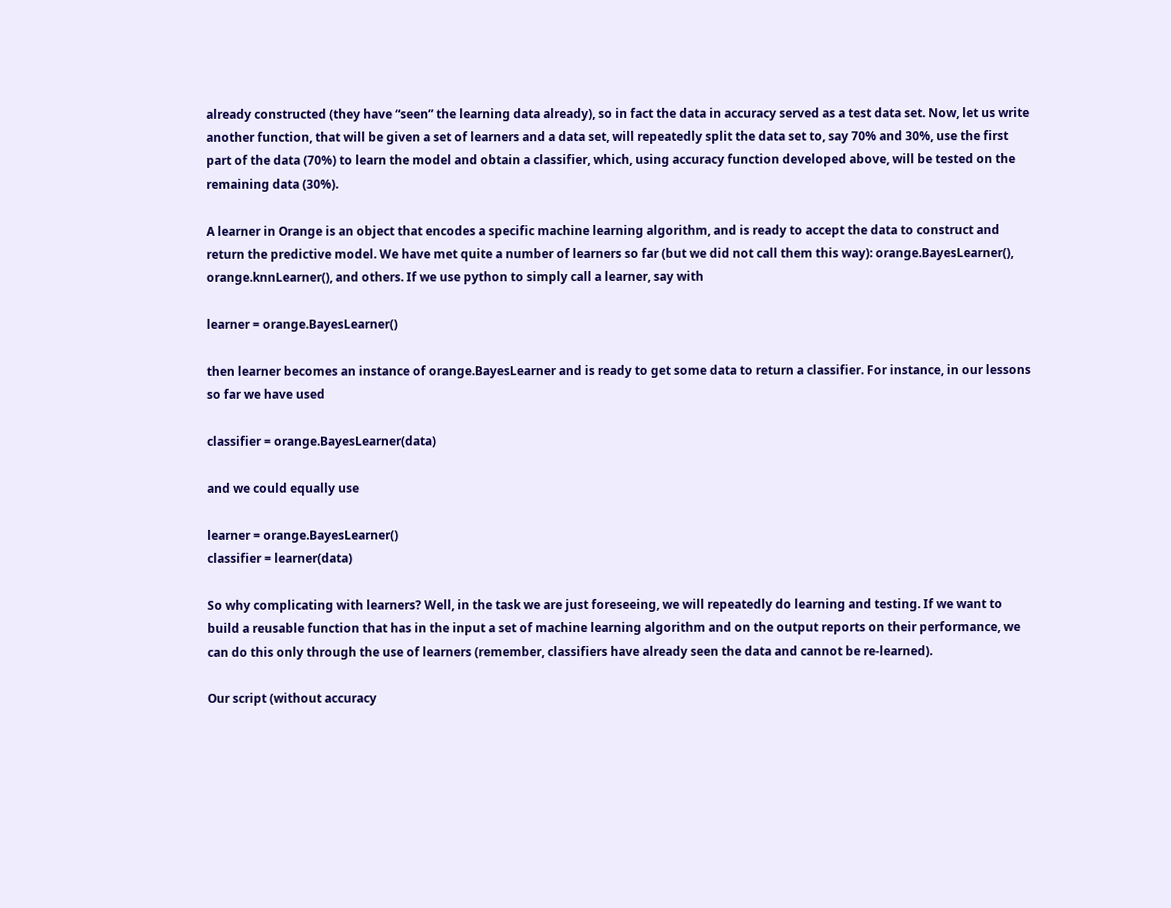already constructed (they have “seen” the learning data already), so in fact the data in accuracy served as a test data set. Now, let us write another function, that will be given a set of learners and a data set, will repeatedly split the data set to, say 70% and 30%, use the first part of the data (70%) to learn the model and obtain a classifier, which, using accuracy function developed above, will be tested on the remaining data (30%).

A learner in Orange is an object that encodes a specific machine learning algorithm, and is ready to accept the data to construct and return the predictive model. We have met quite a number of learners so far (but we did not call them this way): orange.BayesLearner(), orange.knnLearner(), and others. If we use python to simply call a learner, say with

learner = orange.BayesLearner()

then learner becomes an instance of orange.BayesLearner and is ready to get some data to return a classifier. For instance, in our lessons so far we have used

classifier = orange.BayesLearner(data)

and we could equally use

learner = orange.BayesLearner()
classifier = learner(data)

So why complicating with learners? Well, in the task we are just foreseeing, we will repeatedly do learning and testing. If we want to build a reusable function that has in the input a set of machine learning algorithm and on the output reports on their performance, we can do this only through the use of learners (remember, classifiers have already seen the data and cannot be re-learned).

Our script (without accuracy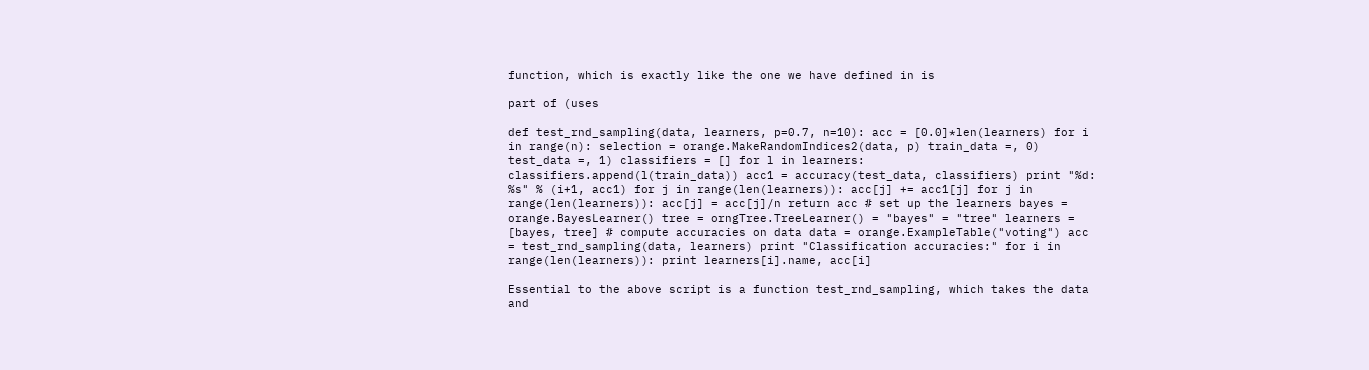function, which is exactly like the one we have defined in is

part of (uses

def test_rnd_sampling(data, learners, p=0.7, n=10): acc = [0.0]*len(learners) for i in range(n): selection = orange.MakeRandomIndices2(data, p) train_data =, 0) test_data =, 1) classifiers = [] for l in learners: classifiers.append(l(train_data)) acc1 = accuracy(test_data, classifiers) print "%d: %s" % (i+1, acc1) for j in range(len(learners)): acc[j] += acc1[j] for j in range(len(learners)): acc[j] = acc[j]/n return acc # set up the learners bayes = orange.BayesLearner() tree = orngTree.TreeLearner() = "bayes" = "tree" learners = [bayes, tree] # compute accuracies on data data = orange.ExampleTable("voting") acc = test_rnd_sampling(data, learners) print "Classification accuracies:" for i in range(len(learners)): print learners[i].name, acc[i]

Essential to the above script is a function test_rnd_sampling, which takes the data and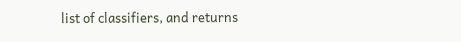list of classifiers, and returns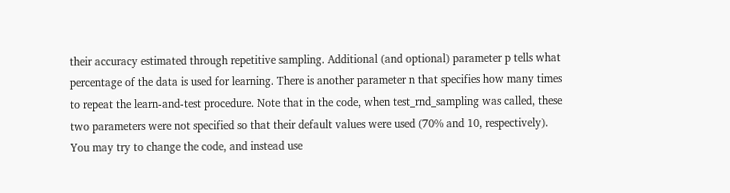their accuracy estimated through repetitive sampling. Additional (and optional) parameter p tells what percentage of the data is used for learning. There is another parameter n that specifies how many times to repeat the learn-and-test procedure. Note that in the code, when test_rnd_sampling was called, these two parameters were not specified so that their default values were used (70% and 10, respectively). You may try to change the code, and instead use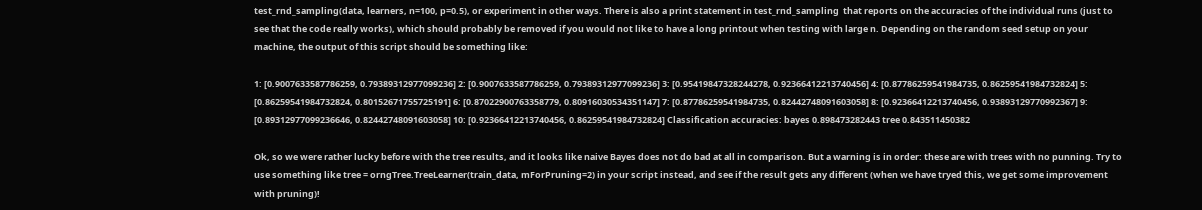test_rnd_sampling(data, learners, n=100, p=0.5), or experiment in other ways. There is also a print statement in test_rnd_sampling  that reports on the accuracies of the individual runs (just to see that the code really works), which should probably be removed if you would not like to have a long printout when testing with large n. Depending on the random seed setup on your machine, the output of this script should be something like:

1: [0.9007633587786259, 0.79389312977099236] 2: [0.9007633587786259, 0.79389312977099236] 3: [0.95419847328244278, 0.92366412213740456] 4: [0.87786259541984735, 0.86259541984732824] 5: [0.86259541984732824, 0.80152671755725191] 6: [0.87022900763358779, 0.80916030534351147] 7: [0.87786259541984735, 0.82442748091603058] 8: [0.92366412213740456, 0.93893129770992367] 9: [0.89312977099236646, 0.82442748091603058] 10: [0.92366412213740456, 0.86259541984732824] Classification accuracies: bayes 0.898473282443 tree 0.843511450382

Ok, so we were rather lucky before with the tree results, and it looks like naive Bayes does not do bad at all in comparison. But a warning is in order: these are with trees with no punning. Try to use something like tree = orngTree.TreeLearner(train_data, mForPruning=2) in your script instead, and see if the result gets any different (when we have tryed this, we get some improvement with pruning)!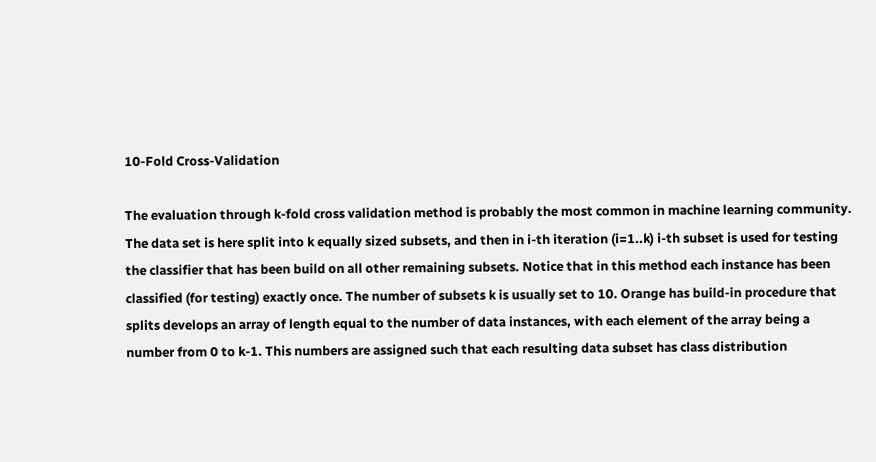10-Fold Cross-Validation

The evaluation through k-fold cross validation method is probably the most common in machine learning community. The data set is here split into k equally sized subsets, and then in i-th iteration (i=1..k) i-th subset is used for testing the classifier that has been build on all other remaining subsets. Notice that in this method each instance has been classified (for testing) exactly once. The number of subsets k is usually set to 10. Orange has build-in procedure that splits develops an array of length equal to the number of data instances, with each element of the array being a number from 0 to k-1. This numbers are assigned such that each resulting data subset has class distribution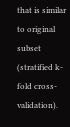that is similar to original subset (stratified k-fold cross-validation).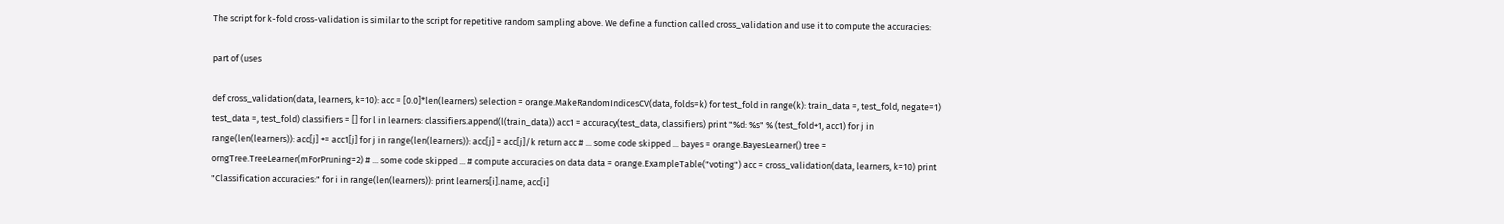The script for k-fold cross-validation is similar to the script for repetitive random sampling above. We define a function called cross_validation and use it to compute the accuracies:

part of (uses

def cross_validation(data, learners, k=10): acc = [0.0]*len(learners) selection = orange.MakeRandomIndicesCV(data, folds=k) for test_fold in range(k): train_data =, test_fold, negate=1) test_data =, test_fold) classifiers = [] for l in learners: classifiers.append(l(train_data)) acc1 = accuracy(test_data, classifiers) print "%d: %s" % (test_fold+1, acc1) for j in range(len(learners)): acc[j] += acc1[j] for j in range(len(learners)): acc[j] = acc[j]/k return acc # ... some code skipped ... bayes = orange.BayesLearner() tree = orngTree.TreeLearner(mForPruning=2) # ... some code skipped ... # compute accuracies on data data = orange.ExampleTable("voting") acc = cross_validation(data, learners, k=10) print "Classification accuracies:" for i in range(len(learners)): print learners[i].name, acc[i]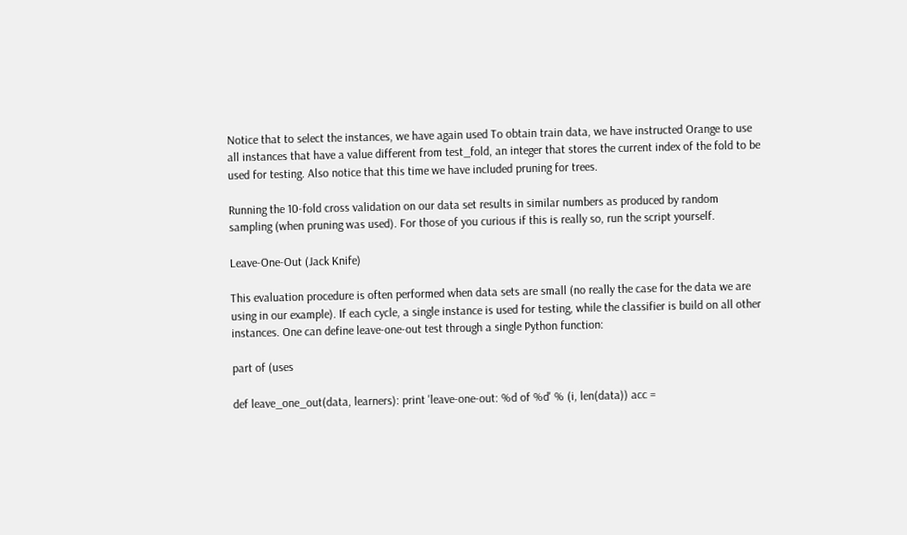Notice that to select the instances, we have again used To obtain train data, we have instructed Orange to use all instances that have a value different from test_fold, an integer that stores the current index of the fold to be used for testing. Also notice that this time we have included pruning for trees.

Running the 10-fold cross validation on our data set results in similar numbers as produced by random sampling (when pruning was used). For those of you curious if this is really so, run the script yourself.

Leave-One-Out (Jack Knife)

This evaluation procedure is often performed when data sets are small (no really the case for the data we are using in our example). If each cycle, a single instance is used for testing, while the classifier is build on all other instances. One can define leave-one-out test through a single Python function:

part of (uses

def leave_one_out(data, learners): print 'leave-one-out: %d of %d' % (i, len(data)) acc =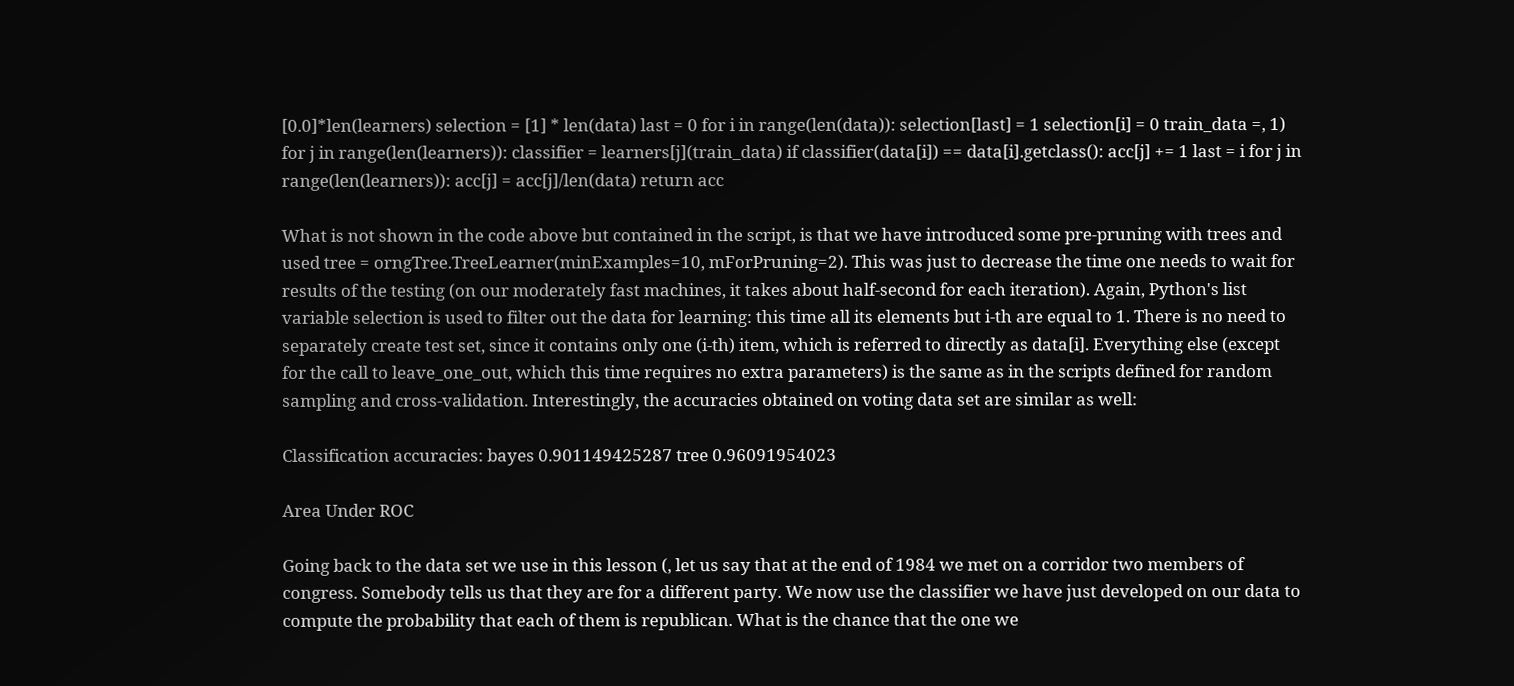[0.0]*len(learners) selection = [1] * len(data) last = 0 for i in range(len(data)): selection[last] = 1 selection[i] = 0 train_data =, 1) for j in range(len(learners)): classifier = learners[j](train_data) if classifier(data[i]) == data[i].getclass(): acc[j] += 1 last = i for j in range(len(learners)): acc[j] = acc[j]/len(data) return acc

What is not shown in the code above but contained in the script, is that we have introduced some pre-pruning with trees and used tree = orngTree.TreeLearner(minExamples=10, mForPruning=2). This was just to decrease the time one needs to wait for results of the testing (on our moderately fast machines, it takes about half-second for each iteration). Again, Python's list variable selection is used to filter out the data for learning: this time all its elements but i-th are equal to 1. There is no need to separately create test set, since it contains only one (i-th) item, which is referred to directly as data[i]. Everything else (except for the call to leave_one_out, which this time requires no extra parameters) is the same as in the scripts defined for random sampling and cross-validation. Interestingly, the accuracies obtained on voting data set are similar as well:

Classification accuracies: bayes 0.901149425287 tree 0.96091954023

Area Under ROC

Going back to the data set we use in this lesson (, let us say that at the end of 1984 we met on a corridor two members of congress. Somebody tells us that they are for a different party. We now use the classifier we have just developed on our data to compute the probability that each of them is republican. What is the chance that the one we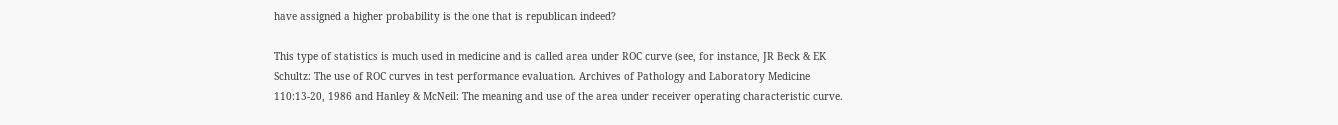have assigned a higher probability is the one that is republican indeed?

This type of statistics is much used in medicine and is called area under ROC curve (see, for instance, JR Beck & EK Schultz: The use of ROC curves in test performance evaluation. Archives of Pathology and Laboratory Medicine 110:13-20, 1986 and Hanley & McNeil: The meaning and use of the area under receiver operating characteristic curve.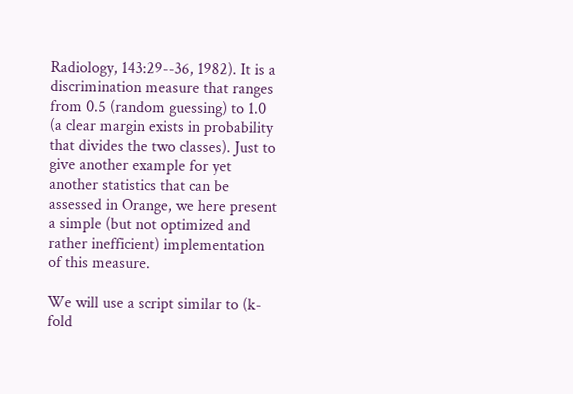Radiology, 143:29--36, 1982). It is a discrimination measure that ranges from 0.5 (random guessing) to 1.0 (a clear margin exists in probability that divides the two classes). Just to give another example for yet another statistics that can be assessed in Orange, we here present a simple (but not optimized and rather inefficient) implementation of this measure.

We will use a script similar to (k-fold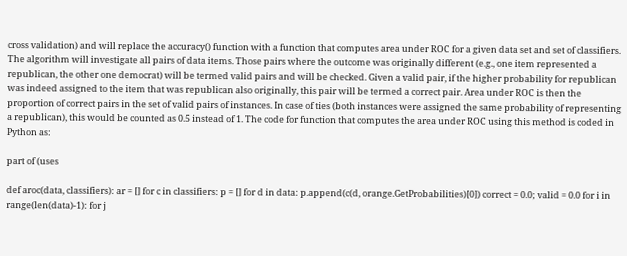cross validation) and will replace the accuracy() function with a function that computes area under ROC for a given data set and set of classifiers. The algorithm will investigate all pairs of data items. Those pairs where the outcome was originally different (e.g., one item represented a republican, the other one democrat) will be termed valid pairs and will be checked. Given a valid pair, if the higher probability for republican was indeed assigned to the item that was republican also originally, this pair will be termed a correct pair. Area under ROC is then the proportion of correct pairs in the set of valid pairs of instances. In case of ties (both instances were assigned the same probability of representing a republican), this would be counted as 0.5 instead of 1. The code for function that computes the area under ROC using this method is coded in Python as:

part of (uses

def aroc(data, classifiers): ar = [] for c in classifiers: p = [] for d in data: p.append(c(d, orange.GetProbabilities)[0]) correct = 0.0; valid = 0.0 for i in range(len(data)-1): for j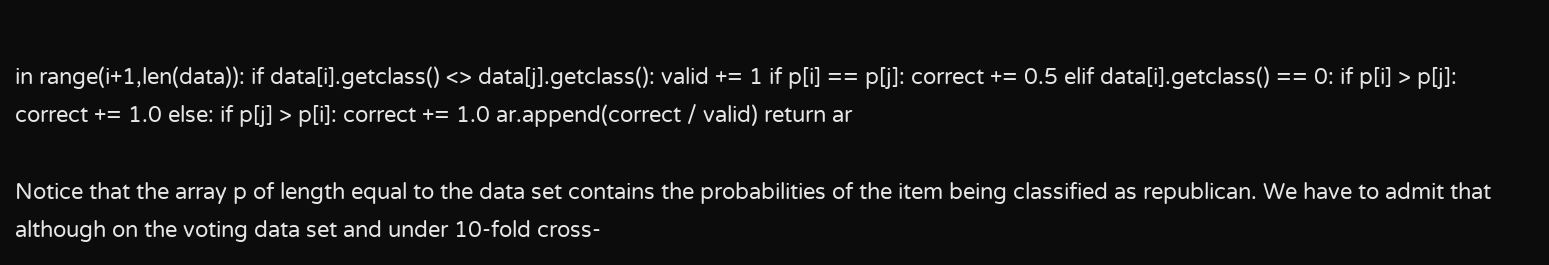in range(i+1,len(data)): if data[i].getclass() <> data[j].getclass(): valid += 1 if p[i] == p[j]: correct += 0.5 elif data[i].getclass() == 0: if p[i] > p[j]: correct += 1.0 else: if p[j] > p[i]: correct += 1.0 ar.append(correct / valid) return ar

Notice that the array p of length equal to the data set contains the probabilities of the item being classified as republican. We have to admit that although on the voting data set and under 10-fold cross-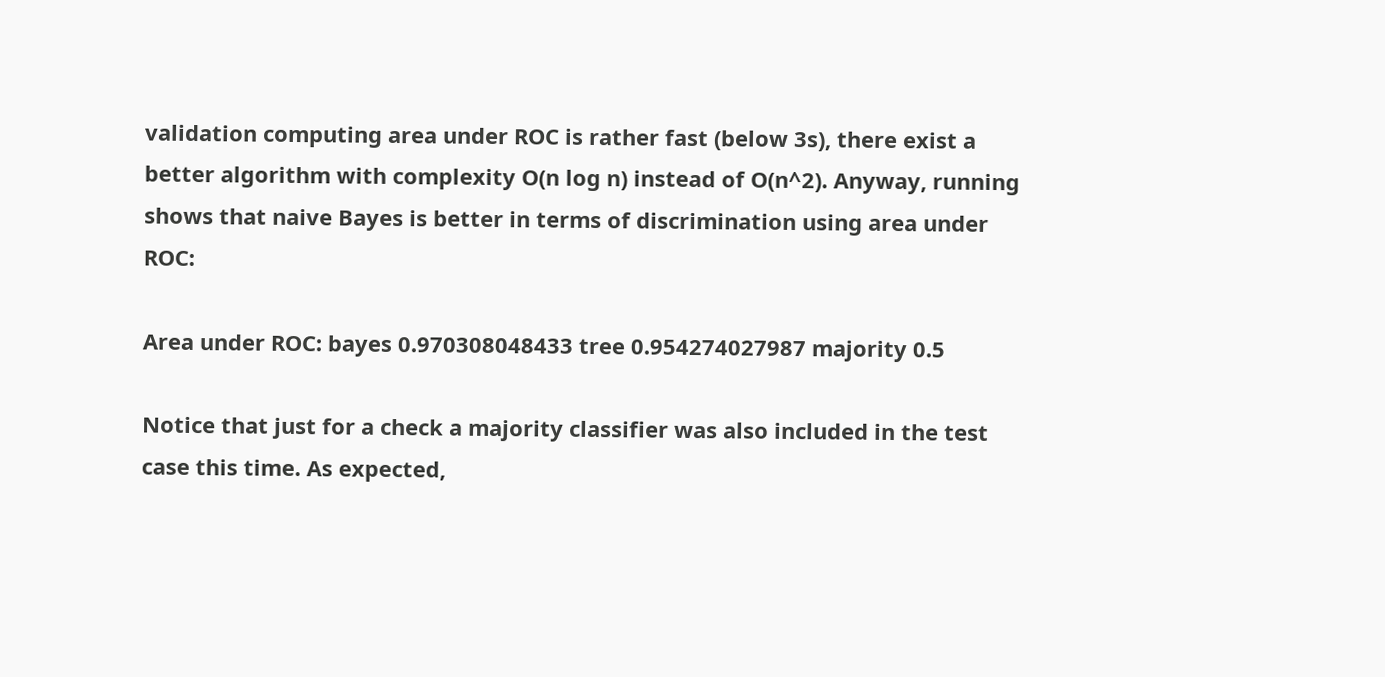validation computing area under ROC is rather fast (below 3s), there exist a better algorithm with complexity O(n log n) instead of O(n^2). Anyway, running shows that naive Bayes is better in terms of discrimination using area under ROC:

Area under ROC: bayes 0.970308048433 tree 0.954274027987 majority 0.5

Notice that just for a check a majority classifier was also included in the test case this time. As expected,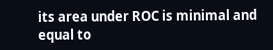its area under ROC is minimal and equal to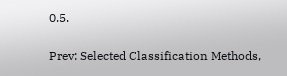0.5.

Prev: Selected Classification Methods,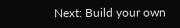Next: Build your own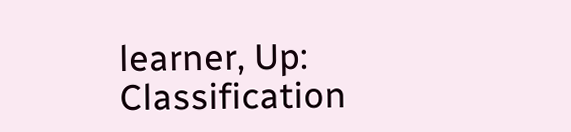learner, Up: Classification